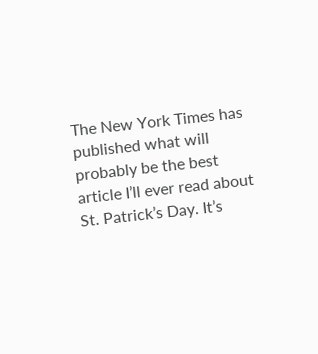The New York Times has published what will probably be the best article I’ll ever read about St. Patrick’s Day. It’s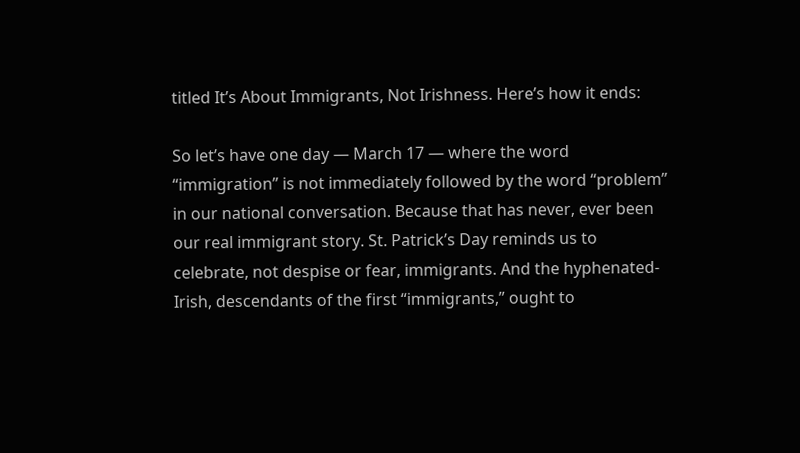titled It’s About Immigrants, Not Irishness. Here’s how it ends:

So let’s have one day — March 17 — where the word “immigration” is not immediately followed by the word “problem” in our national conversation. Because that has never, ever been our real immigrant story. St. Patrick’s Day reminds us to celebrate, not despise or fear, immigrants. And the hyphenated-Irish, descendants of the first “immigrants,” ought to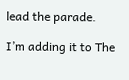lead the parade.

I’m adding it to The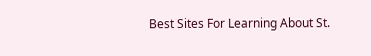Best Sites For Learning About St.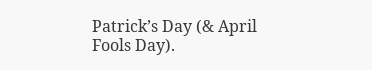Patrick’s Day (& April Fools Day).